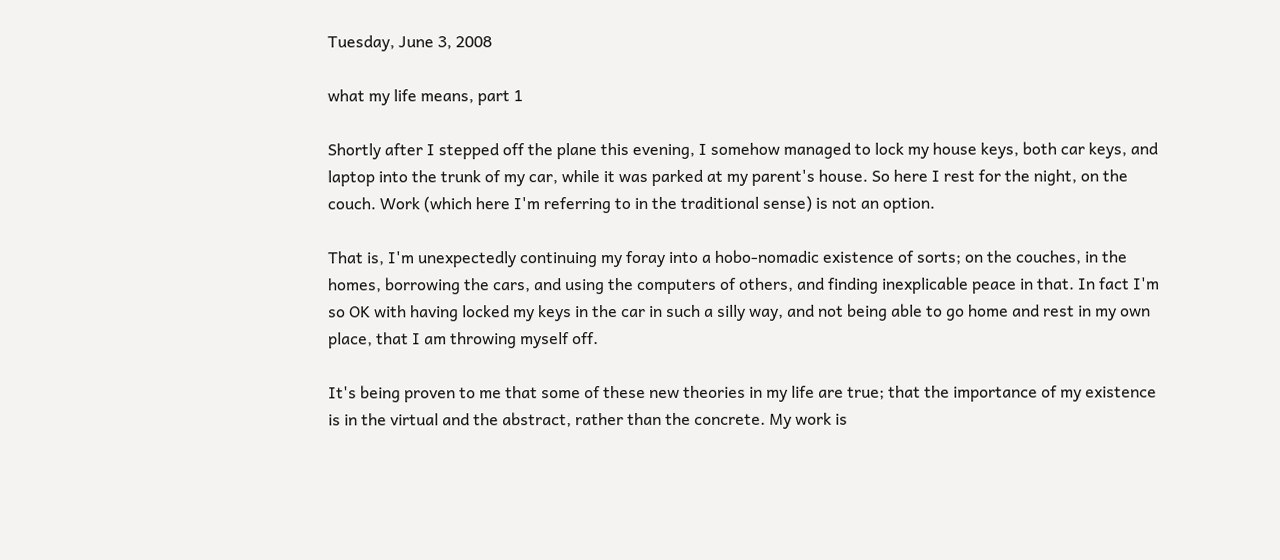Tuesday, June 3, 2008

what my life means, part 1

Shortly after I stepped off the plane this evening, I somehow managed to lock my house keys, both car keys, and laptop into the trunk of my car, while it was parked at my parent's house. So here I rest for the night, on the couch. Work (which here I'm referring to in the traditional sense) is not an option.

That is, I'm unexpectedly continuing my foray into a hobo-nomadic existence of sorts; on the couches, in the homes, borrowing the cars, and using the computers of others, and finding inexplicable peace in that. In fact I'm so OK with having locked my keys in the car in such a silly way, and not being able to go home and rest in my own place, that I am throwing myself off.

It's being proven to me that some of these new theories in my life are true; that the importance of my existence is in the virtual and the abstract, rather than the concrete. My work is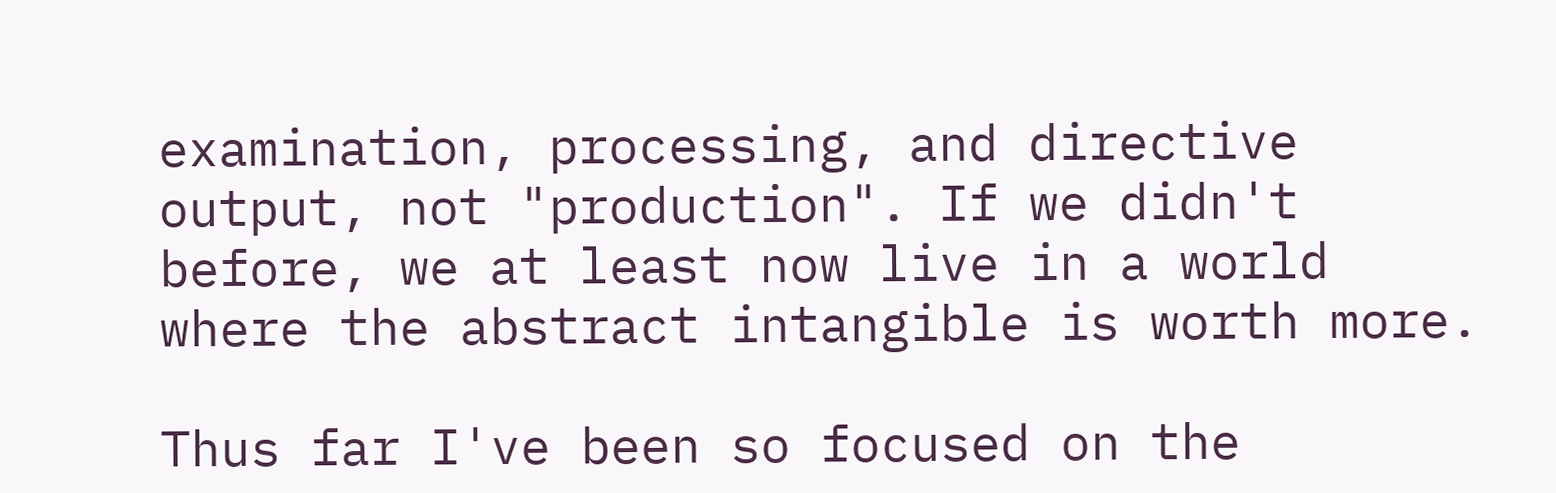examination, processing, and directive output, not "production". If we didn't before, we at least now live in a world where the abstract intangible is worth more.

Thus far I've been so focused on the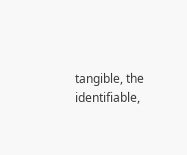tangible, the identifiable,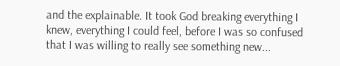and the explainable. It took God breaking everything I knew, everything I could feel, before I was so confused that I was willing to really see something new...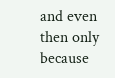and even then only because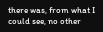there was, from what I could see, no other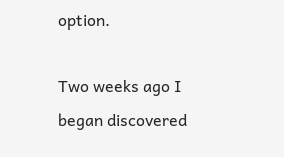option.

Two weeks ago I began discovered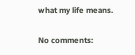what my life means.

No comments: